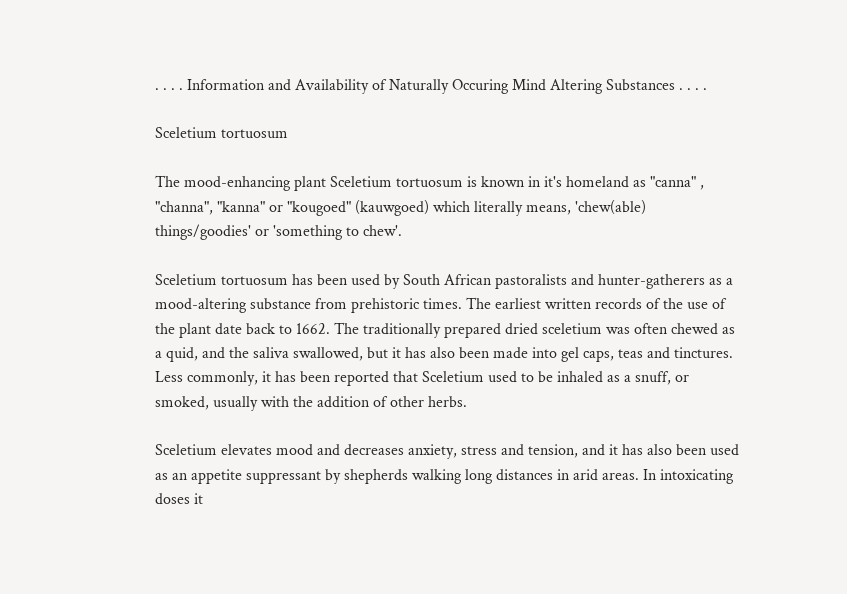. . . . Information and Availability of Naturally Occuring Mind Altering Substances . . . .

Sceletium tortuosum

The mood-enhancing plant Sceletium tortuosum is known in it's homeland as "canna" , "channa", "kanna" or "kougoed" (kauwgoed) which literally means, 'chew(able) things/goodies' or 'something to chew'.

Sceletium tortuosum has been used by South African pastoralists and hunter-gatherers as a mood-altering substance from prehistoric times. The earliest written records of the use of the plant date back to 1662. The traditionally prepared dried sceletium was often chewed as a quid, and the saliva swallowed, but it has also been made into gel caps, teas and tinctures. Less commonly, it has been reported that Sceletium used to be inhaled as a snuff, or smoked, usually with the addition of other herbs.

Sceletium elevates mood and decreases anxiety, stress and tension, and it has also been used as an appetite suppressant by shepherds walking long distances in arid areas. In intoxicating doses it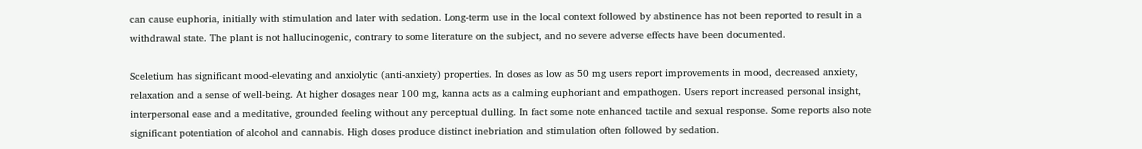can cause euphoria, initially with stimulation and later with sedation. Long-term use in the local context followed by abstinence has not been reported to result in a withdrawal state. The plant is not hallucinogenic, contrary to some literature on the subject, and no severe adverse effects have been documented.

Sceletium has significant mood-elevating and anxiolytic (anti-anxiety) properties. In doses as low as 50 mg users report improvements in mood, decreased anxiety, relaxation and a sense of well-being. At higher dosages near 100 mg, kanna acts as a calming euphoriant and empathogen. Users report increased personal insight, interpersonal ease and a meditative, grounded feeling without any perceptual dulling. In fact some note enhanced tactile and sexual response. Some reports also note significant potentiation of alcohol and cannabis. High doses produce distinct inebriation and stimulation often followed by sedation.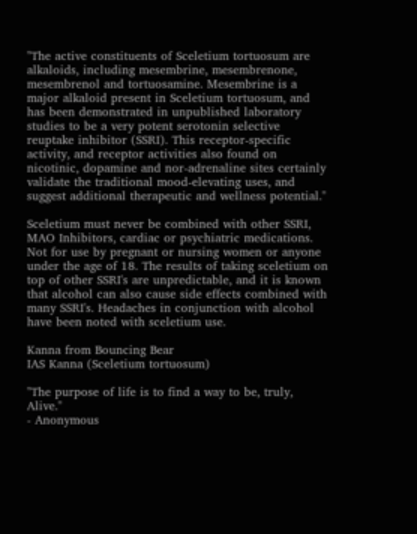"The active constituents of Sceletium tortuosum are alkaloids, including mesembrine, mesembrenone, mesembrenol and tortuosamine. Mesembrine is a major alkaloid present in Sceletium tortuosum, and has been demonstrated in unpublished laboratory studies to be a very potent serotonin selective reuptake inhibitor (SSRI). This receptor-specific activity, and receptor activities also found on nicotinic, dopamine and nor-adrenaline sites certainly validate the traditional mood-elevating uses, and suggest additional therapeutic and wellness potential."

Sceletium must never be combined with other SSRI, MAO Inhibitors, cardiac or psychiatric medications. Not for use by pregnant or nursing women or anyone under the age of 18. The results of taking sceletium on top of other SSRI's are unpredictable, and it is known that alcohol can also cause side effects combined with many SSRI's. Headaches in conjunction with alcohol have been noted with sceletium use.

Kanna from Bouncing Bear
IAS Kanna (Sceletium tortuosum)

"The purpose of life is to find a way to be, truly, Alive."
- Anonymous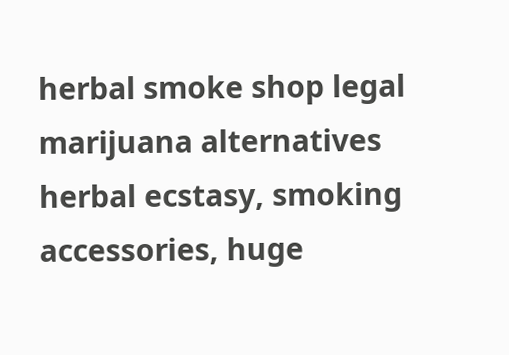herbal smoke shop legal marijuana alternatives herbal ecstasy, smoking accessories, huge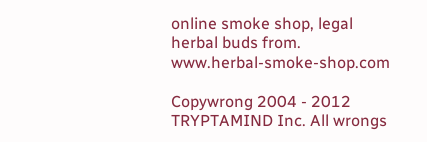online smoke shop, legal herbal buds from. www.herbal-smoke-shop.com

Copywrong 2004 - 2012 TRYPTAMIND Inc. All wrongs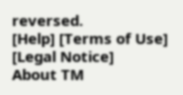reversed.
[Help] [Terms of Use] [Legal Notice]
About TM